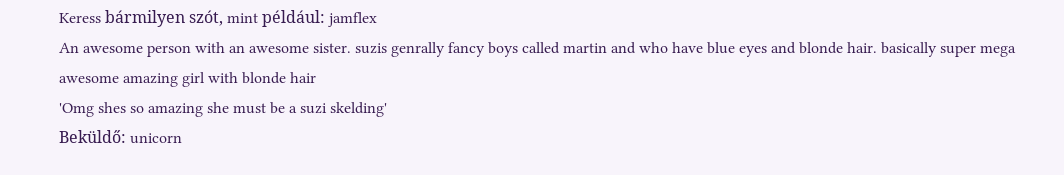Keress bármilyen szót, mint például: jamflex
An awesome person with an awesome sister. suzis genrally fancy boys called martin and who have blue eyes and blonde hair. basically super mega awesome amazing girl with blonde hair
'Omg shes so amazing she must be a suzi skelding'
Beküldő: unicorn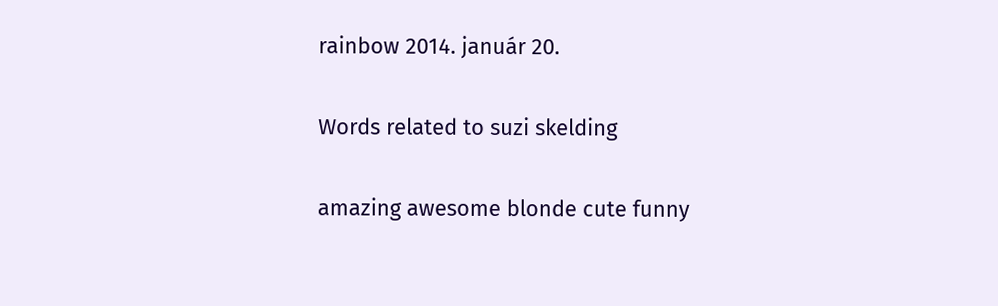rainbow 2014. január 20.

Words related to suzi skelding

amazing awesome blonde cute funny